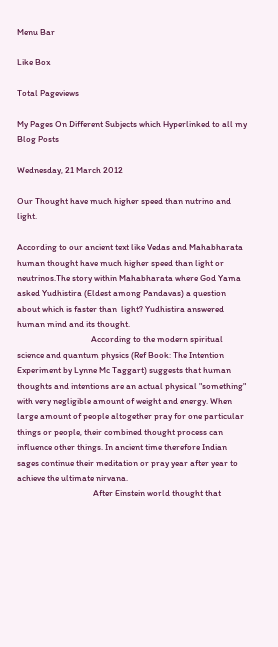Menu Bar

Like Box

Total Pageviews

My Pages On Different Subjects which Hyperlinked to all my Blog Posts

Wednesday, 21 March 2012

Our Thought have much higher speed than nutrino and light.

According to our ancient text like Vedas and Mahabharata human thought have much higher speed than light or neutrinos.The story within Mahabharata where God Yama asked Yudhistira (Eldest among Pandavas) a question about which is faster than  light? Yudhistira answered human mind and its thought.
                                     According to the modern spiritual science and quantum physics (Ref Book: The Intention Experiment by Lynne Mc Taggart) suggests that human thoughts and intentions are an actual physical "something" with very negligible amount of weight and energy. When large amount of people altogether pray for one particular things or people, their combined thought process can  influence other things. In ancient time therefore Indian sages continue their meditation or pray year after year to achieve the ultimate nirvana.
                                      After Einstein world thought that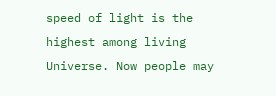speed of light is the highest among living Universe. Now people may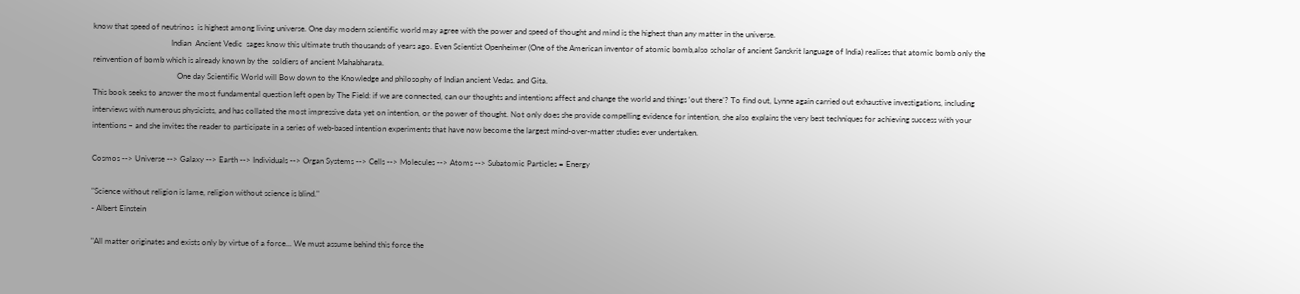know that speed of neutrinos  is highest among living universe. One day modern scientific world may agree with the power and speed of thought and mind is the highest than any matter in the universe.
                                       Indian  Ancient Vedic  sages know this ultimate truth thousands of years ago. Even Scientist Openheimer (One of the American inventor of atomic bomb,also scholar of ancient Sanskrit language of India) realises that atomic bomb only the reinvention of bomb which is already known by the  soldiers of ancient Mahabharata.
                                          One day Scientific World will Bow down to the Knowledge and philosophy of Indian ancient Vedas. and Gita.
This book seeks to answer the most fundamental question left open by The Field: if we are connected, can our thoughts and intentions affect and change the world and things ‘out there’? To find out, Lynne again carried out exhaustive investigations, including interviews with numerous physicists, and has collated the most impressive data yet on intention, or the power of thought. Not only does she provide compelling evidence for intention, she also explains the very best techniques for achieving success with your intentions – and she invites the reader to participate in a series of web-based intention experiments that have now become the largest mind-over-matter studies ever undertaken.

Cosmos --> Universe --> Galaxy --> Earth --> Individuals --> Organ Systems --> Cells --> Molecules --> Atoms --> Subatomic Particles = Energy

"Science without religion is lame, religion without science is blind."
- Albert Einstein

"All matter originates and exists only by virtue of a force... We must assume behind this force the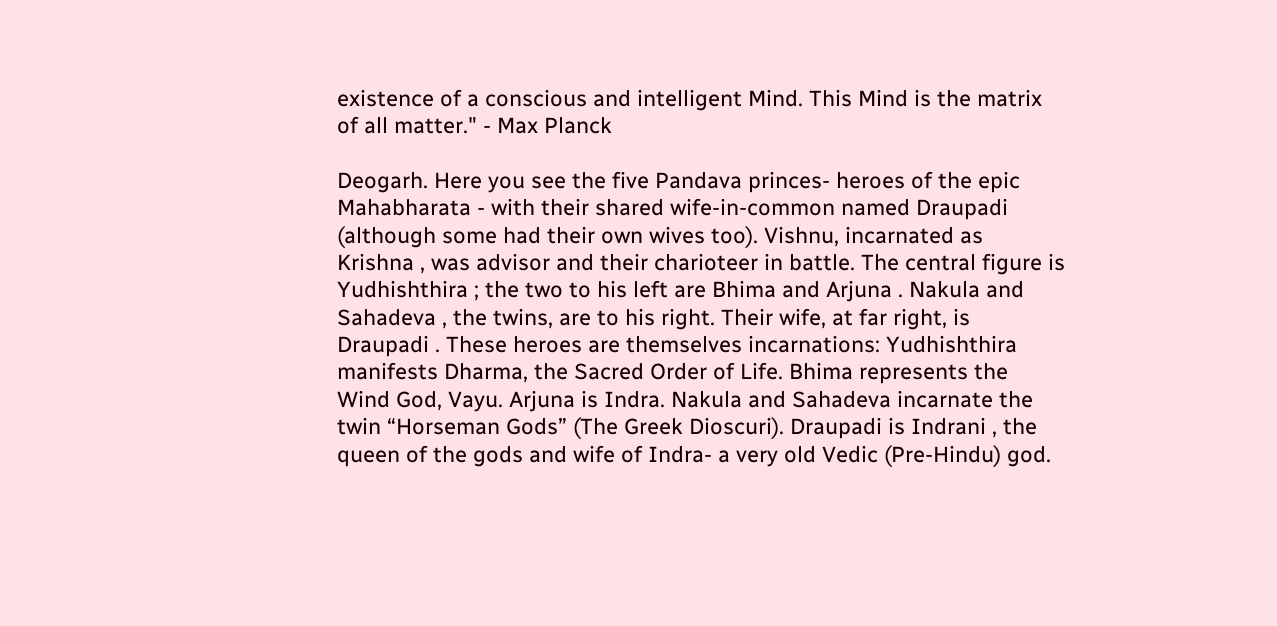existence of a conscious and intelligent Mind. This Mind is the matrix of all matter." - Max Planck

Deogarh. Here you see the five Pandava princes- heroes of the epic Mahabharata - with their shared wife-in-common named Draupadi (although some had their own wives too). Vishnu, incarnated as Krishna , was advisor and their charioteer in battle. The central figure is Yudhishthira ; the two to his left are Bhima and Arjuna . Nakula and Sahadeva , the twins, are to his right. Their wife, at far right, is Draupadi . These heroes are themselves incarnations: Yudhishthira manifests Dharma, the Sacred Order of Life. Bhima represents the Wind God, Vayu. Arjuna is Indra. Nakula and Sahadeva incarnate the twin “Horseman Gods” (The Greek Dioscuri). Draupadi is Indrani , the queen of the gods and wife of Indra- a very old Vedic (Pre-Hindu) god.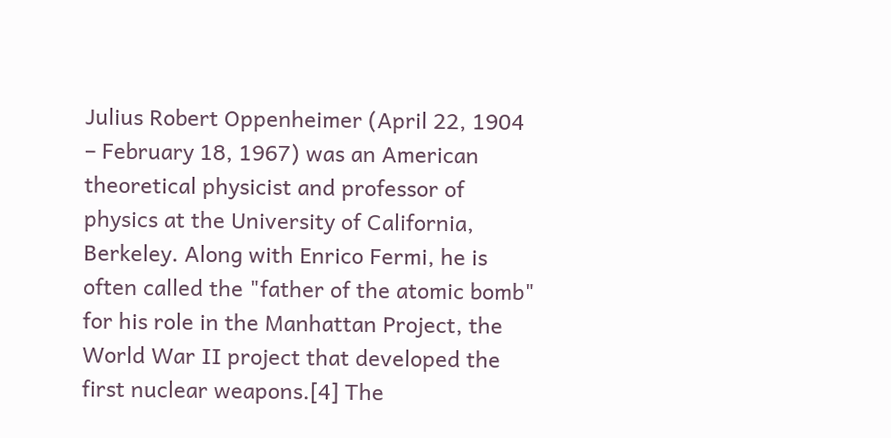Julius Robert Oppenheimer (April 22, 1904 – February 18, 1967) was an American theoretical physicist and professor of physics at the University of California, Berkeley. Along with Enrico Fermi, he is often called the "father of the atomic bomb" for his role in the Manhattan Project, the World War II project that developed the first nuclear weapons.[4] The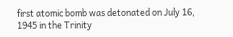first atomic bomb was detonated on July 16, 1945 in the Trinity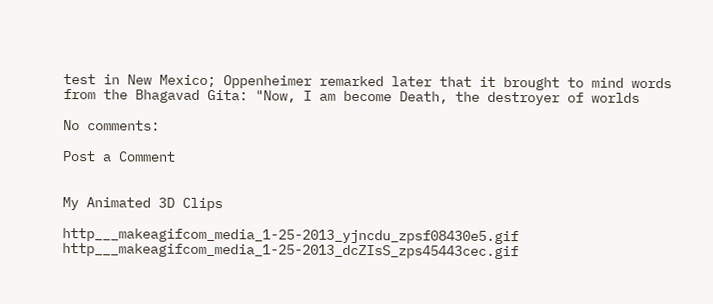test in New Mexico; Oppenheimer remarked later that it brought to mind words from the Bhagavad Gita: "Now, I am become Death, the destroyer of worlds

No comments:

Post a Comment


My Animated 3D Clips

http___makeagifcom_media_1-25-2013_yjncdu_zpsf08430e5.gif http___makeagifcom_media_1-25-2013_dcZIsS_zps45443cec.gif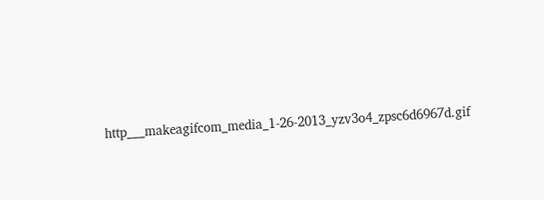http___makeagifcom_media_1-26-2013_yzv3o4_zpsc6d6967d.gif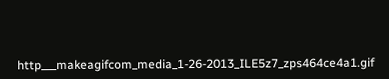http___makeagifcom_media_1-26-2013_ILE5z7_zps464ce4a1.gif